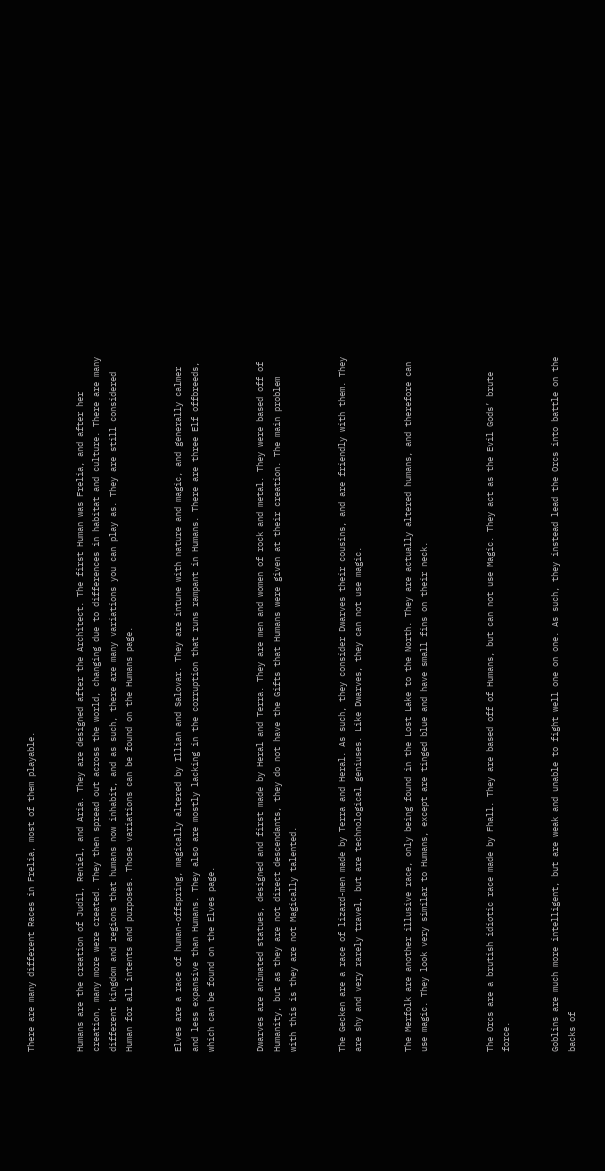There are many different Races in Frelia, most of them playable.


Humans are the creation of Judil, Reniel, and Aria. They are designed after the Architect. The first Human was Frelia, and after her creation, many more were created. They then spread out across the world, changing due to differences in habitat and culture. There are many different kingdom and regions that humans now inhabit, and as such, there are many variations you can play as. They are still considered Human for all intents and purposes. Those variations can be found on the Humans page.


Elves are a race of human-offspring, magically altered by Illian and Salovar. They are intune with nature and magic, and generally calmer and less expansive than Humans. They also are mostly lacking in the corruption that runs rampant in Humans. There are three Elf offbreeds, which can be found on the Elves page.


Dwarves are animated statues, designed and first made by Heral and Terra. They are men and women of rock and metal. They were based off of Humanity, but as they are not direct descendants, they do not have the Gifts that Humans were given at their creation. The main problem with this is they are not Magically talented.


The Gecken are a race of lizard-men made by Terra and Heral. As such, they consider Dwarves their cousins, and are friendly with them. They are shy and very rarely travel, but are technological geniuses. Like Dwarves, they can not use magic.


The Merfolk are another illusive race, only being found in the Lost Lake to the North. They are actually altered humans, and therefore can use magic. They look very similar to Humans, except are tinged blue and have small fins on their neck.



The Orcs are a brutish idiotic race made by Fhall. They are based off of Humans, but can not use Magic. They act as the Evil Gods’ brute force.


Goblins are much more intelligent, but are weak and unable to fight well one on one. As such, they instead lead the Orcs into battle on the backs of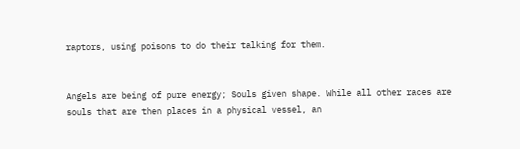raptors, using poisons to do their talking for them.


Angels are being of pure energy; Souls given shape. While all other races are souls that are then places in a physical vessel, an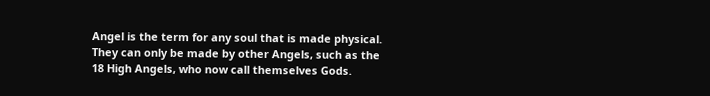Angel is the term for any soul that is made physical. They can only be made by other Angels, such as the 18 High Angels, who now call themselves Gods.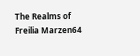The Realms of Freilia Marzen64